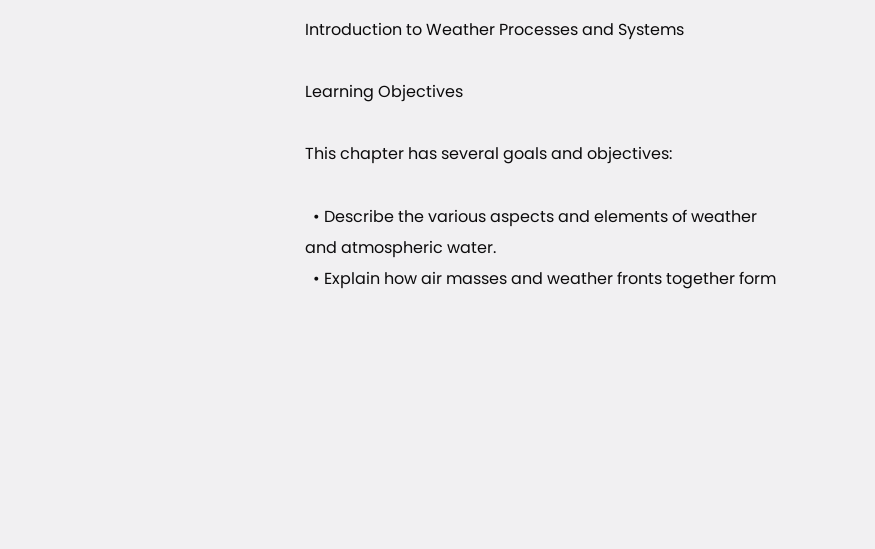Introduction to Weather Processes and Systems

Learning Objectives

This chapter has several goals and objectives:

  • Describe the various aspects and elements of weather and atmospheric water.
  • Explain how air masses and weather fronts together form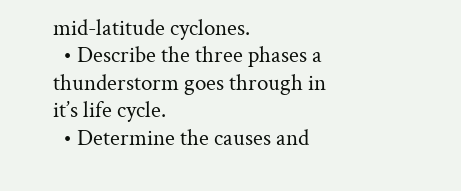mid-latitude cyclones.
  • Describe the three phases a thunderstorm goes through in it’s life cycle.
  • Determine the causes and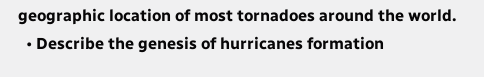geographic location of most tornadoes around the world.
  • Describe the genesis of hurricanes formation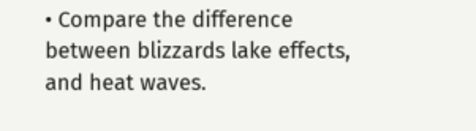• Compare the difference between blizzards lake effects, and heat waves.